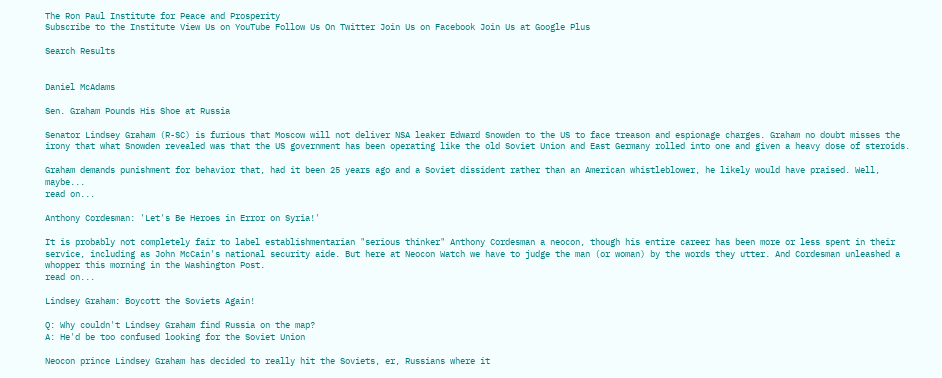The Ron Paul Institute for Peace and Prosperity
Subscribe to the Institute View Us on YouTube Follow Us On Twitter Join Us on Facebook Join Us at Google Plus

Search Results


Daniel McAdams

Sen. Graham Pounds His Shoe at Russia

Senator Lindsey Graham (R-SC) is furious that Moscow will not deliver NSA leaker Edward Snowden to the US to face treason and espionage charges. Graham no doubt misses the irony that what Snowden revealed was that the US government has been operating like the old Soviet Union and East Germany rolled into one and given a heavy dose of steroids.

Graham demands punishment for behavior that, had it been 25 years ago and a Soviet dissident rather than an American whistleblower, he likely would have praised. Well, maybe...
read on...

Anthony Cordesman: 'Let's Be Heroes in Error on Syria!'

It is probably not completely fair to label establishmentarian "serious thinker" Anthony Cordesman a neocon, though his entire career has been more or less spent in their service, including as John McCain's national security aide. But here at Neocon Watch we have to judge the man (or woman) by the words they utter. And Cordesman unleashed a whopper this morning in the Washington Post.
read on...

Lindsey Graham: Boycott the Soviets Again!

Q: Why couldn't Lindsey Graham find Russia on the map?
A: He'd be too confused looking for the Soviet Union

Neocon prince Lindsey Graham has decided to really hit the Soviets, er, Russians where it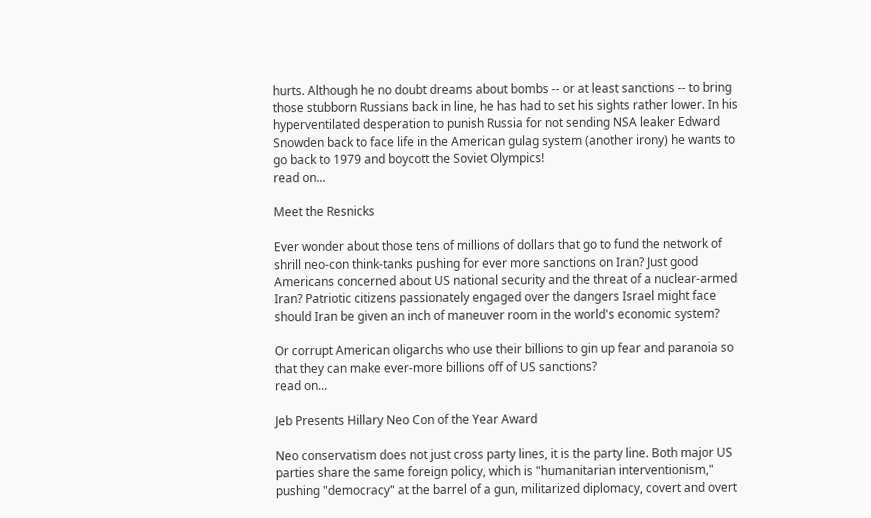hurts. Although he no doubt dreams about bombs -- or at least sanctions -- to bring those stubborn Russians back in line, he has had to set his sights rather lower. In his hyperventilated desperation to punish Russia for not sending NSA leaker Edward Snowden back to face life in the American gulag system (another irony) he wants to go back to 1979 and boycott the Soviet Olympics!
read on...

Meet the Resnicks

Ever wonder about those tens of millions of dollars that go to fund the network of shrill neo-con think-tanks pushing for ever more sanctions on Iran? Just good Americans concerned about US national security and the threat of a nuclear-armed Iran? Patriotic citizens passionately engaged over the dangers Israel might face should Iran be given an inch of maneuver room in the world's economic system?

Or corrupt American oligarchs who use their billions to gin up fear and paranoia so that they can make ever-more billions off of US sanctions?
read on...

Jeb Presents Hillary Neo Con of the Year Award

Neo conservatism does not just cross party lines, it is the party line. Both major US parties share the same foreign policy, which is "humanitarian interventionism," pushing "democracy" at the barrel of a gun, militarized diplomacy, covert and overt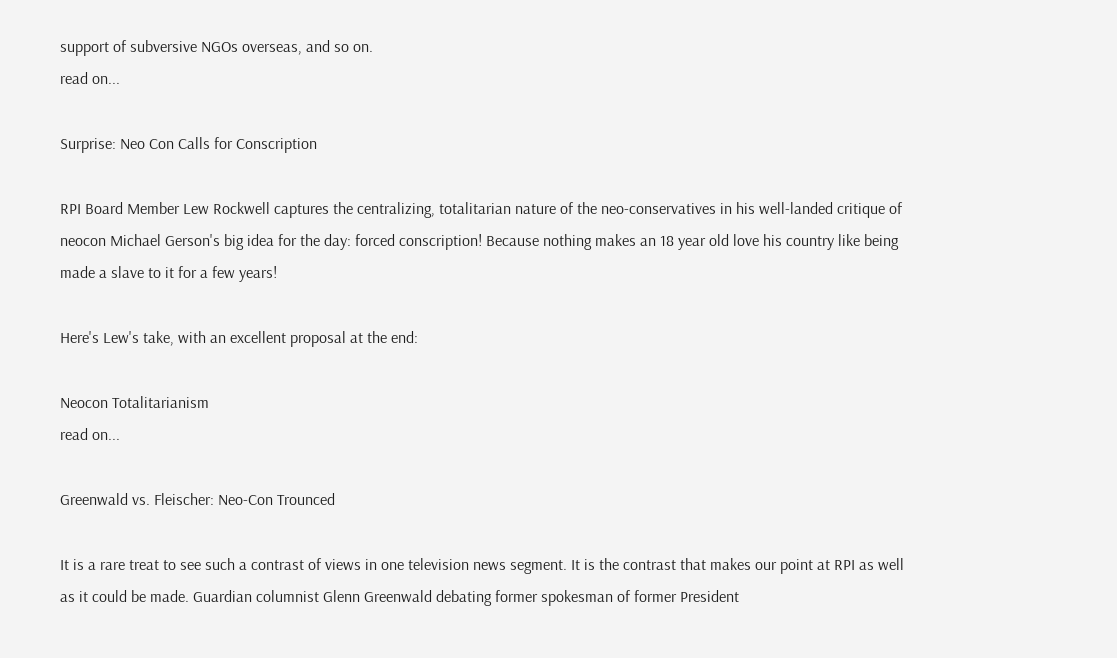support of subversive NGOs overseas, and so on.
read on...

Surprise: Neo Con Calls for Conscription

RPI Board Member Lew Rockwell captures the centralizing, totalitarian nature of the neo-conservatives in his well-landed critique of neocon Michael Gerson's big idea for the day: forced conscription! Because nothing makes an 18 year old love his country like being made a slave to it for a few years!

Here's Lew's take, with an excellent proposal at the end:

Neocon Totalitarianism
read on...

Greenwald vs. Fleischer: Neo-Con Trounced

It is a rare treat to see such a contrast of views in one television news segment. It is the contrast that makes our point at RPI as well as it could be made. Guardian columnist Glenn Greenwald debating former spokesman of former President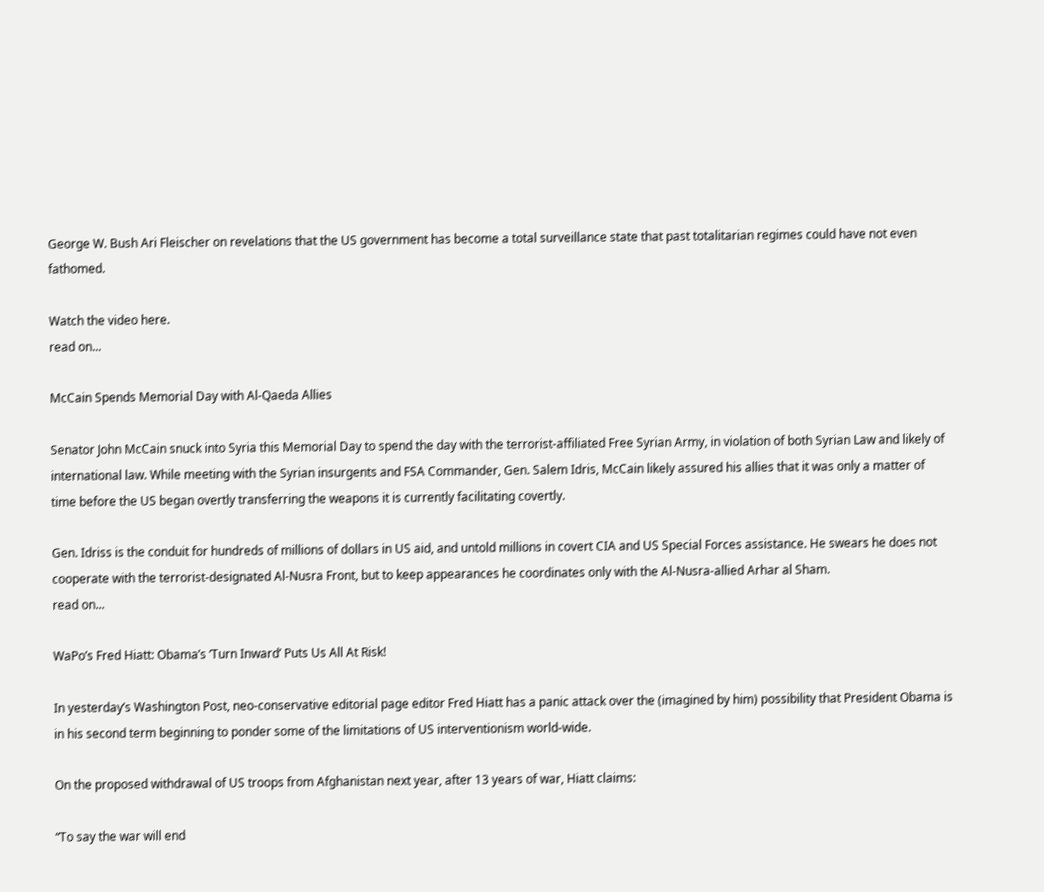George W. Bush Ari Fleischer on revelations that the US government has become a total surveillance state that past totalitarian regimes could have not even fathomed.

Watch the video here.
read on...

McCain Spends Memorial Day with Al-Qaeda Allies

Senator John McCain snuck into Syria this Memorial Day to spend the day with the terrorist-affiliated Free Syrian Army, in violation of both Syrian Law and likely of international law. While meeting with the Syrian insurgents and FSA Commander, Gen. Salem Idris, McCain likely assured his allies that it was only a matter of time before the US began overtly transferring the weapons it is currently facilitating covertly.

Gen. Idriss is the conduit for hundreds of millions of dollars in US aid, and untold millions in covert CIA and US Special Forces assistance. He swears he does not cooperate with the terrorist-designated Al-Nusra Front, but to keep appearances he coordinates only with the Al-Nusra-allied Arhar al Sham.
read on...

WaPo’s Fred Hiatt: Obama’s ‘Turn Inward’ Puts Us All At Risk!

In yesterday’s Washington Post, neo-conservative editorial page editor Fred Hiatt has a panic attack over the (imagined by him) possibility that President Obama is in his second term beginning to ponder some of the limitations of US interventionism world-wide.

On the proposed withdrawal of US troops from Afghanistan next year, after 13 years of war, Hiatt claims:

“To say the war will end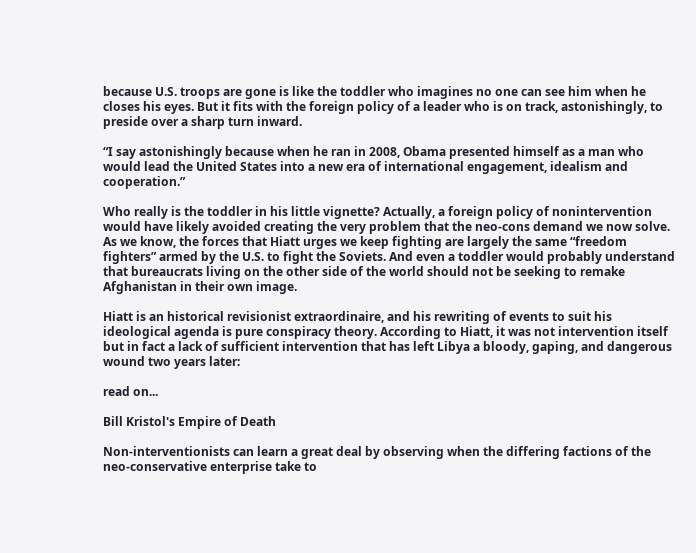because U.S. troops are gone is like the toddler who imagines no one can see him when he closes his eyes. But it fits with the foreign policy of a leader who is on track, astonishingly, to preside over a sharp turn inward.

“I say astonishingly because when he ran in 2008, Obama presented himself as a man who would lead the United States into a new era of international engagement, idealism and cooperation.”

Who really is the toddler in his little vignette? Actually, a foreign policy of nonintervention would have likely avoided creating the very problem that the neo-cons demand we now solve. As we know, the forces that Hiatt urges we keep fighting are largely the same “freedom fighters” armed by the U.S. to fight the Soviets. And even a toddler would probably understand that bureaucrats living on the other side of the world should not be seeking to remake Afghanistan in their own image.

Hiatt is an historical revisionist extraordinaire, and his rewriting of events to suit his ideological agenda is pure conspiracy theory. According to Hiatt, it was not intervention itself but in fact a lack of sufficient intervention that has left Libya a bloody, gaping, and dangerous wound two years later:

read on...

Bill Kristol's Empire of Death

Non-interventionists can learn a great deal by observing when the differing factions of the neo-conservative enterprise take to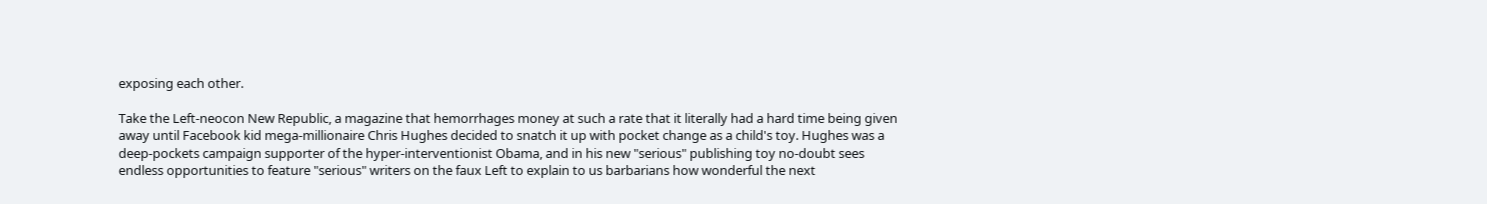exposing each other.

Take the Left-neocon New Republic, a magazine that hemorrhages money at such a rate that it literally had a hard time being given away until Facebook kid mega-millionaire Chris Hughes decided to snatch it up with pocket change as a child's toy. Hughes was a deep-pockets campaign supporter of the hyper-interventionist Obama, and in his new "serious" publishing toy no-doubt sees endless opportunities to feature "serious" writers on the faux Left to explain to us barbarians how wonderful the next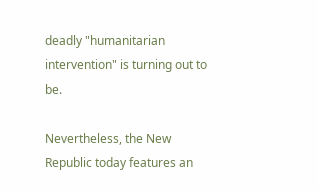deadly "humanitarian intervention" is turning out to be.

Nevertheless, the New Republic today features an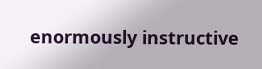enormously instructive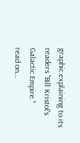graphic explaining to its readers "Bill Kristol's Galactic Empire."
read on...